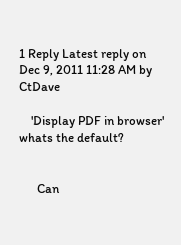1 Reply Latest reply on Dec 9, 2011 11:28 AM by CtDave

    'Display PDF in browser' whats the default?


      Can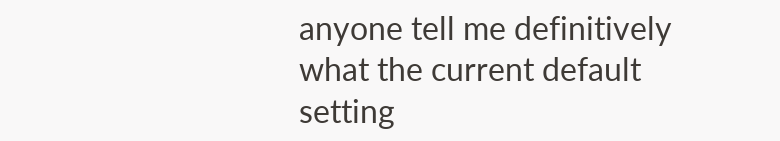anyone tell me definitively what the current default setting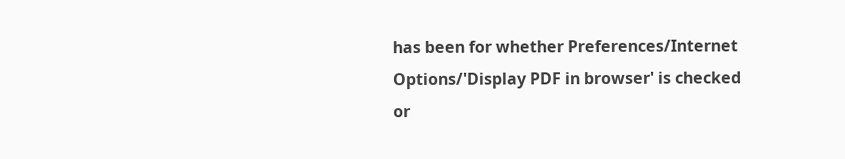has been for whether Preferences/Internet Options/'Display PDF in browser' is checked or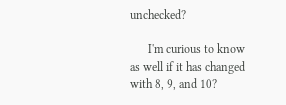unchecked?

      I'm curious to know as well if it has changed with 8, 9, and 10?